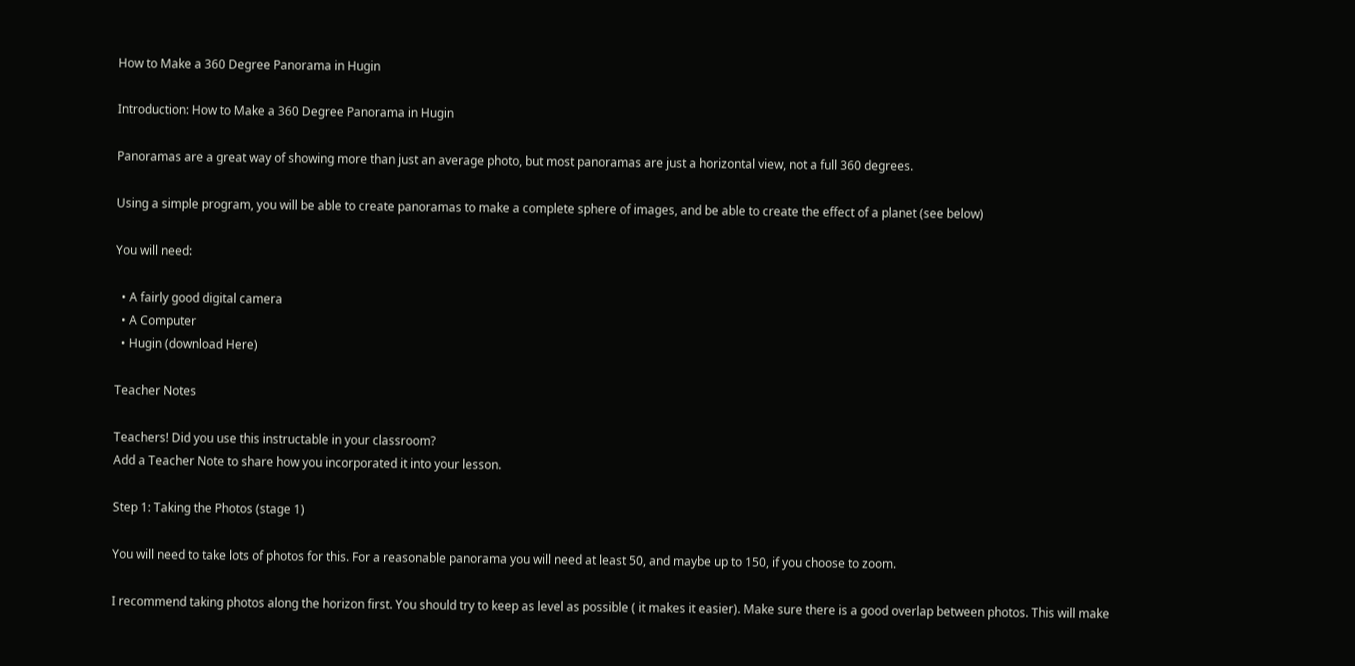How to Make a 360 Degree Panorama in Hugin

Introduction: How to Make a 360 Degree Panorama in Hugin

Panoramas are a great way of showing more than just an average photo, but most panoramas are just a horizontal view, not a full 360 degrees.

Using a simple program, you will be able to create panoramas to make a complete sphere of images, and be able to create the effect of a planet (see below)

You will need:

  • A fairly good digital camera
  • A Computer
  • Hugin (download Here)

Teacher Notes

Teachers! Did you use this instructable in your classroom?
Add a Teacher Note to share how you incorporated it into your lesson.

Step 1: Taking the Photos (stage 1)

You will need to take lots of photos for this. For a reasonable panorama you will need at least 50, and maybe up to 150, if you choose to zoom.

I recommend taking photos along the horizon first. You should try to keep as level as possible ( it makes it easier). Make sure there is a good overlap between photos. This will make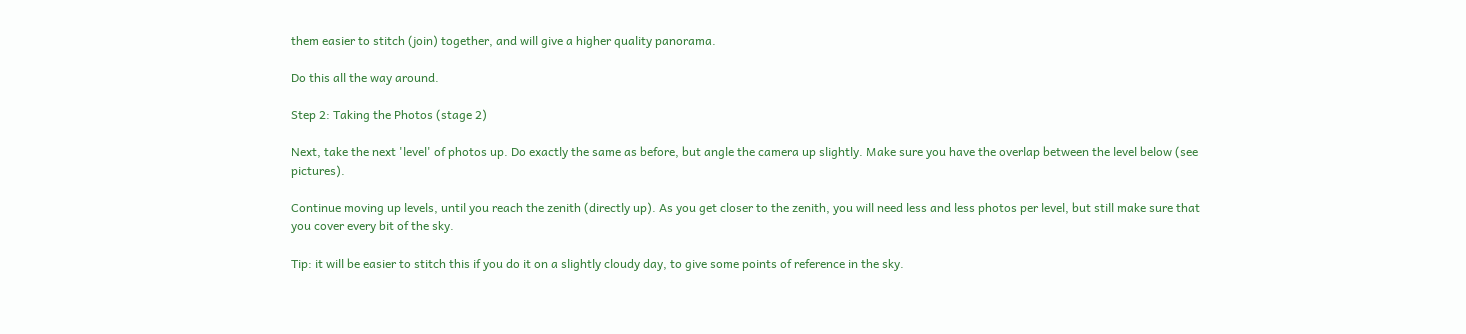them easier to stitch (join) together, and will give a higher quality panorama.

Do this all the way around.

Step 2: Taking the Photos (stage 2)

Next, take the next 'level' of photos up. Do exactly the same as before, but angle the camera up slightly. Make sure you have the overlap between the level below (see pictures).

Continue moving up levels, until you reach the zenith (directly up). As you get closer to the zenith, you will need less and less photos per level, but still make sure that you cover every bit of the sky.

Tip: it will be easier to stitch this if you do it on a slightly cloudy day, to give some points of reference in the sky.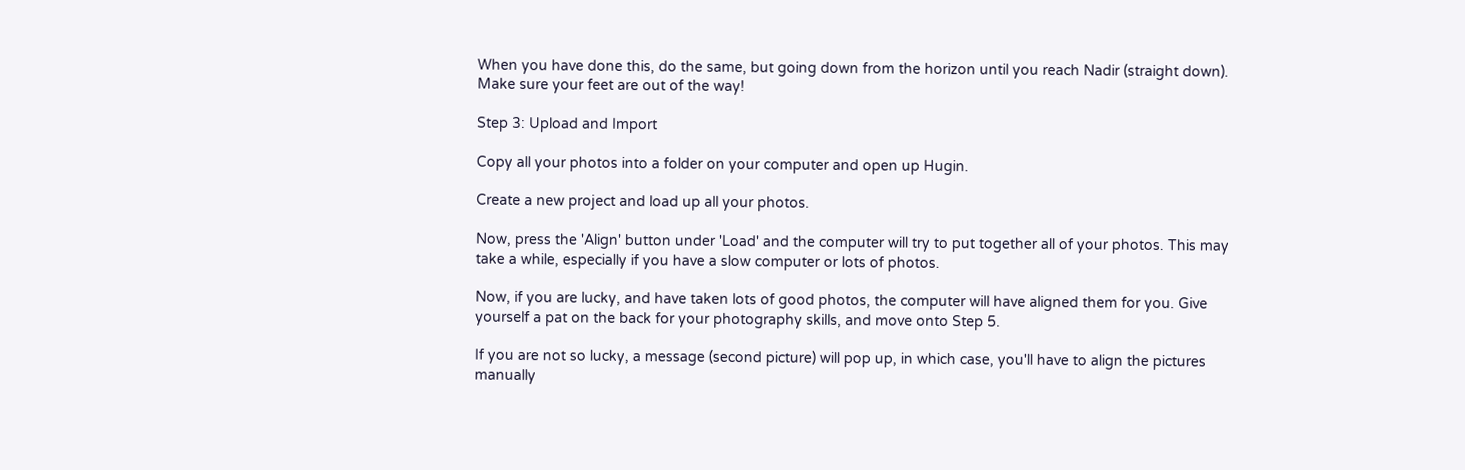When you have done this, do the same, but going down from the horizon until you reach Nadir (straight down). Make sure your feet are out of the way!

Step 3: Upload and Import

Copy all your photos into a folder on your computer and open up Hugin.

Create a new project and load up all your photos.

Now, press the 'Align' button under 'Load' and the computer will try to put together all of your photos. This may take a while, especially if you have a slow computer or lots of photos.

Now, if you are lucky, and have taken lots of good photos, the computer will have aligned them for you. Give yourself a pat on the back for your photography skills, and move onto Step 5.

If you are not so lucky, a message (second picture) will pop up, in which case, you'll have to align the pictures manually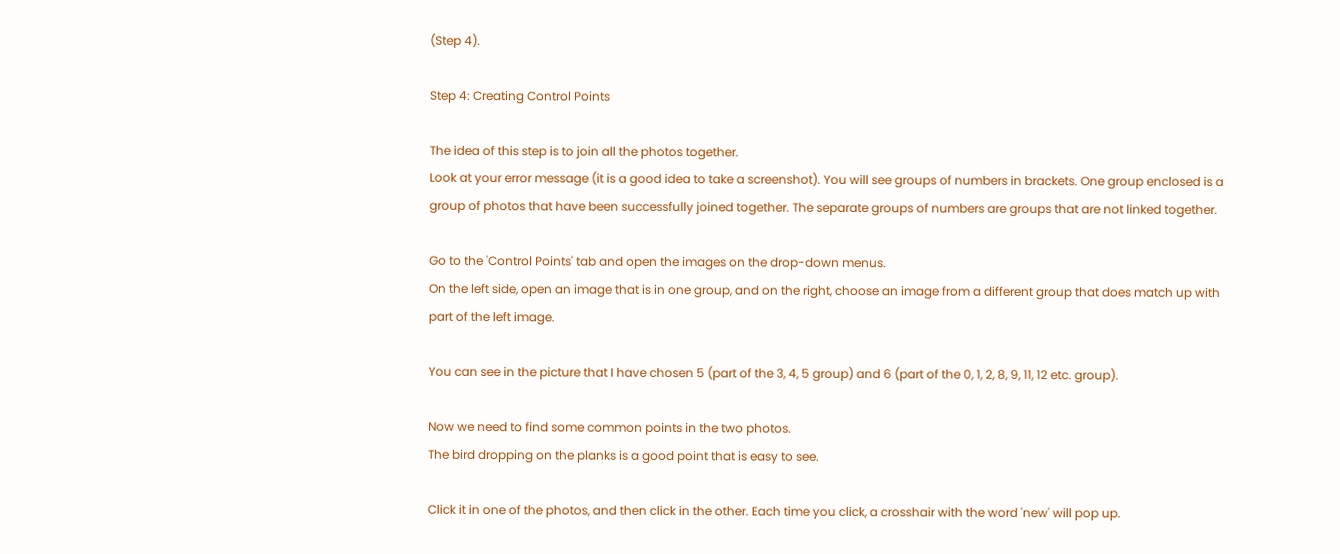(Step 4).

Step 4: Creating Control Points

The idea of this step is to join all the photos together.
Look at your error message (it is a good idea to take a screenshot). You will see groups of numbers in brackets. One group enclosed is a group of photos that have been successfully joined together. The separate groups of numbers are groups that are not linked together.

Go to the 'Control Points' tab and open the images on the drop-down menus.
On the left side, open an image that is in one group, and on the right, choose an image from a different group that does match up with part of the left image.

You can see in the picture that I have chosen 5 (part of the 3, 4, 5 group) and 6 (part of the 0, 1, 2, 8, 9, 11, 12 etc. group).

Now we need to find some common points in the two photos.
The bird dropping on the planks is a good point that is easy to see.

Click it in one of the photos, and then click in the other. Each time you click, a crosshair with the word 'new' will pop up.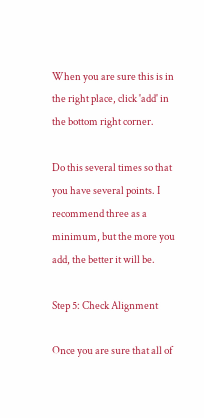When you are sure this is in the right place, click 'add' in the bottom right corner.

Do this several times so that you have several points. I recommend three as a minimum, but the more you add, the better it will be.

Step 5: Check Alignment

Once you are sure that all of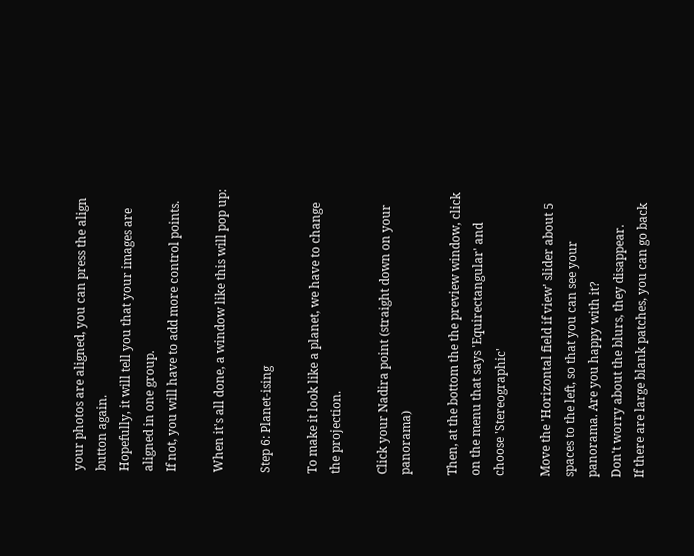your photos are aligned, you can press the align button again.
Hopefully, it will tell you that your images are aligned in one group.
If not, you will have to add more control points.

When it's all done, a window like this will pop up:

Step 6: Planet-ising

To make it look like a planet, we have to change the projection.

Click your Nadira point (straight down on your panorama)

Then, at the bottom the the preview window, click on the menu that says 'Equirectangular' and choose 'Stereographic'

Move the 'Horizontal field if view' slider about 5 spaces to the left, so that you can see your panorama. Are you happy with it?
Don't worry about the blurs, they disappear.
If there are large blank patches, you can go back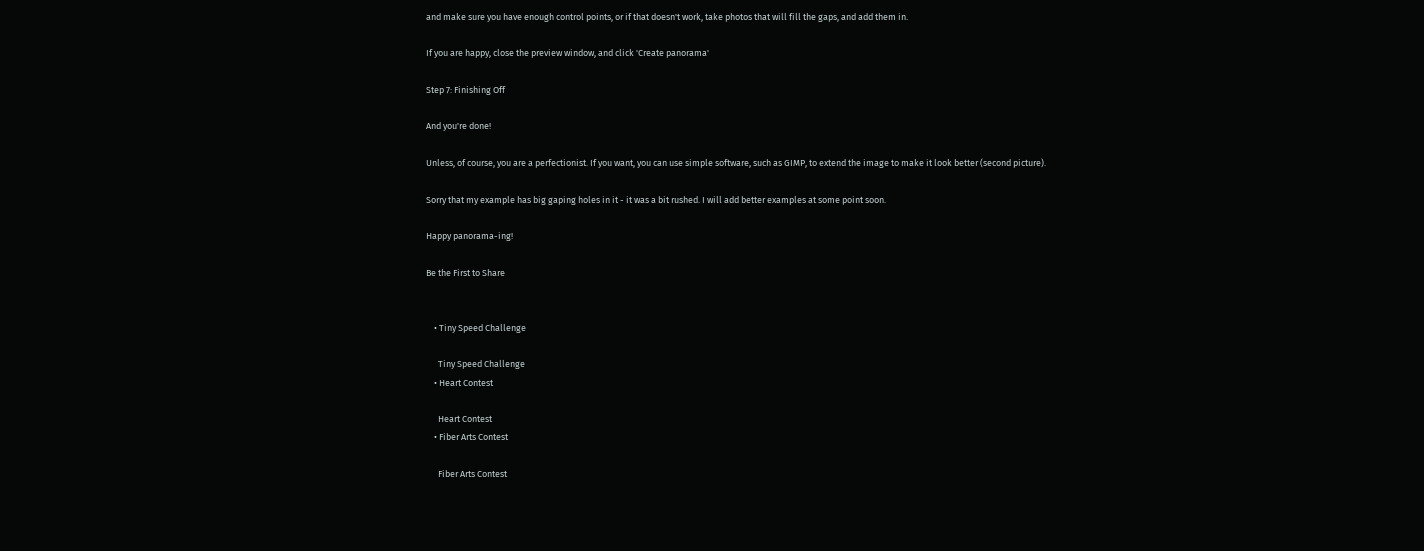and make sure you have enough control points, or if that doesn't work, take photos that will fill the gaps, and add them in.

If you are happy, close the preview window, and click 'Create panorama'

Step 7: Finishing Off

And you're done!

Unless, of course, you are a perfectionist. If you want, you can use simple software, such as GIMP, to extend the image to make it look better (second picture).

Sorry that my example has big gaping holes in it - it was a bit rushed. I will add better examples at some point soon.

Happy panorama-ing!

Be the First to Share


    • Tiny Speed Challenge

      Tiny Speed Challenge
    • Heart Contest

      Heart Contest
    • Fiber Arts Contest

      Fiber Arts Contest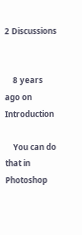2 Discussions


    8 years ago on Introduction

    You can do that in Photoshop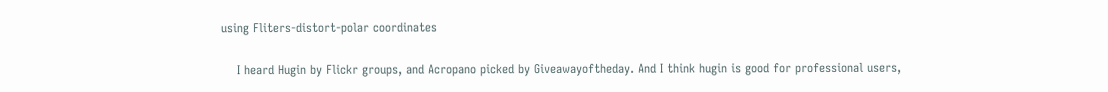using Fliters-distort-polar coordinates

    I heard Hugin by Flickr groups, and Acropano picked by Giveawayoftheday. And I think hugin is good for professional users,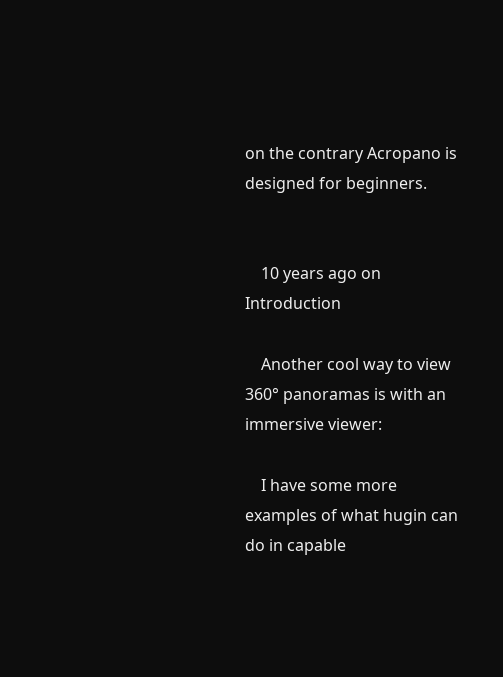on the contrary Acropano is designed for beginners.


    10 years ago on Introduction

    Another cool way to view 360° panoramas is with an immersive viewer:

    I have some more examples of what hugin can do in capable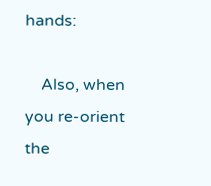hands:

    Also, when you re-orient the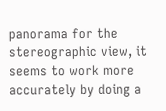panorama for the stereographic view, it seems to work more accurately by doing a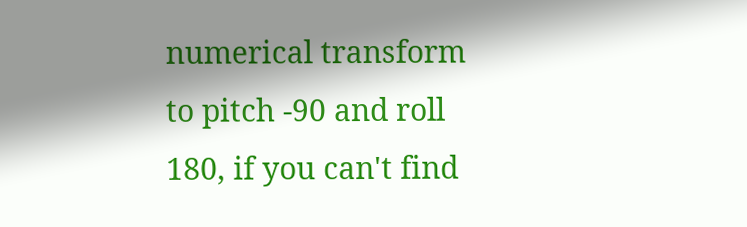numerical transform to pitch -90 and roll 180, if you can't find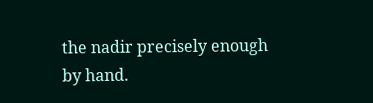the nadir precisely enough by hand.